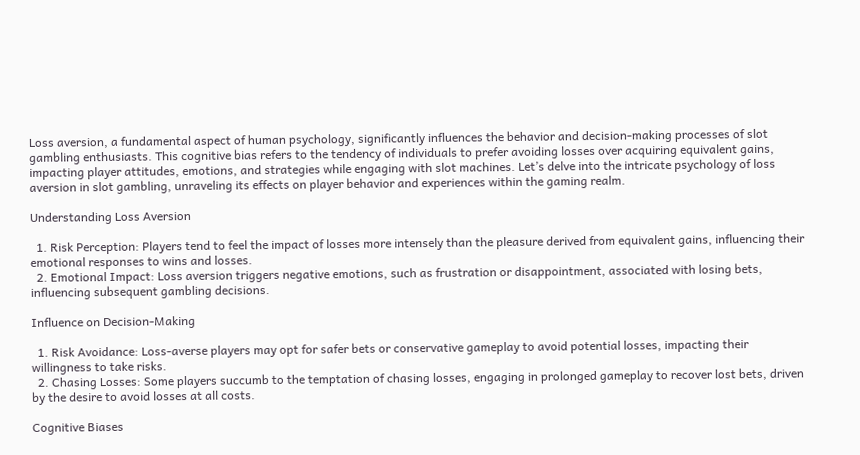Loss aversion, a fundamental aspect of human psychology, significantly influences the behavior and decision-making processes of slot gambling enthusiasts. This cognitive bias refers to the tendency of individuals to prefer avoiding losses over acquiring equivalent gains, impacting player attitudes, emotions, and strategies while engaging with slot machines. Let’s delve into the intricate psychology of loss aversion in slot gambling, unraveling its effects on player behavior and experiences within the gaming realm.

Understanding Loss Aversion

  1. Risk Perception: Players tend to feel the impact of losses more intensely than the pleasure derived from equivalent gains, influencing their emotional responses to wins and losses.
  2. Emotional Impact: Loss aversion triggers negative emotions, such as frustration or disappointment, associated with losing bets, influencing subsequent gambling decisions.

Influence on Decision-Making

  1. Risk Avoidance: Loss-averse players may opt for safer bets or conservative gameplay to avoid potential losses, impacting their willingness to take risks.
  2. Chasing Losses: Some players succumb to the temptation of chasing losses, engaging in prolonged gameplay to recover lost bets, driven by the desire to avoid losses at all costs.

Cognitive Biases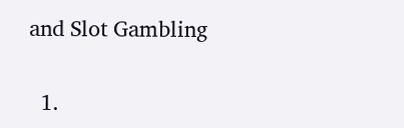and Slot Gambling

  1.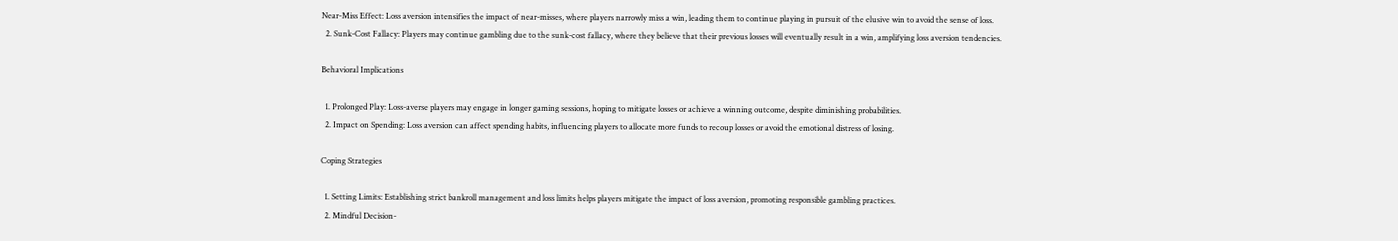Near-Miss Effect: Loss aversion intensifies the impact of near-misses, where players narrowly miss a win, leading them to continue playing in pursuit of the elusive win to avoid the sense of loss.
  2. Sunk-Cost Fallacy: Players may continue gambling due to the sunk-cost fallacy, where they believe that their previous losses will eventually result in a win, amplifying loss aversion tendencies.

Behavioral Implications

  1. Prolonged Play: Loss-averse players may engage in longer gaming sessions, hoping to mitigate losses or achieve a winning outcome, despite diminishing probabilities.
  2. Impact on Spending: Loss aversion can affect spending habits, influencing players to allocate more funds to recoup losses or avoid the emotional distress of losing.

Coping Strategies

  1. Setting Limits: Establishing strict bankroll management and loss limits helps players mitigate the impact of loss aversion, promoting responsible gambling practices.
  2. Mindful Decision-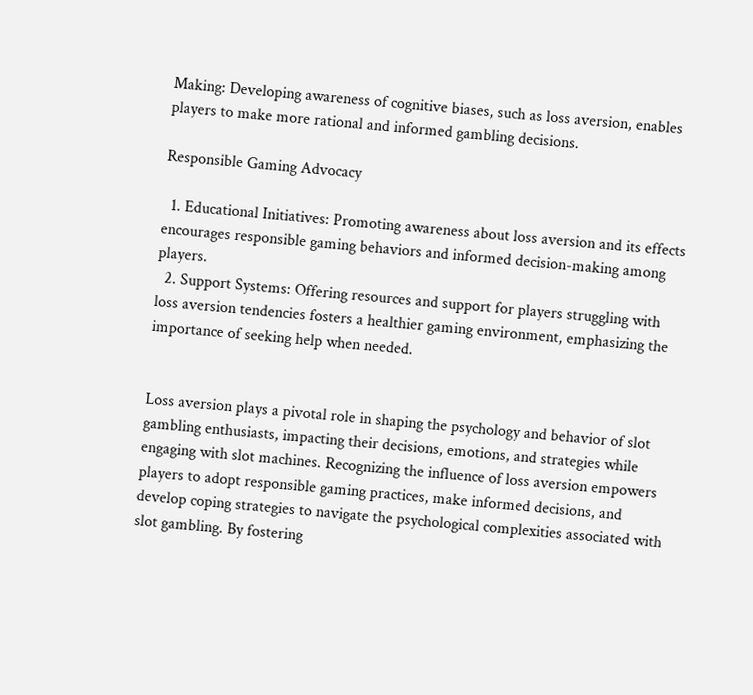Making: Developing awareness of cognitive biases, such as loss aversion, enables players to make more rational and informed gambling decisions.

Responsible Gaming Advocacy

  1. Educational Initiatives: Promoting awareness about loss aversion and its effects encourages responsible gaming behaviors and informed decision-making among players.
  2. Support Systems: Offering resources and support for players struggling with loss aversion tendencies fosters a healthier gaming environment, emphasizing the importance of seeking help when needed.


Loss aversion plays a pivotal role in shaping the psychology and behavior of slot gambling enthusiasts, impacting their decisions, emotions, and strategies while engaging with slot machines. Recognizing the influence of loss aversion empowers players to adopt responsible gaming practices, make informed decisions, and develop coping strategies to navigate the psychological complexities associated with slot gambling. By fostering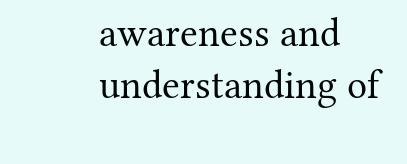awareness and understanding of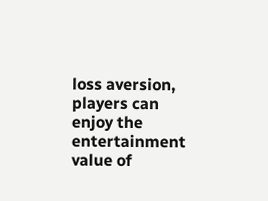loss aversion, players can enjoy the entertainment value of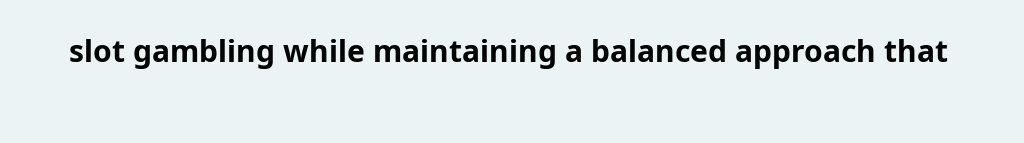slot gambling while maintaining a balanced approach that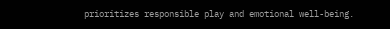prioritizes responsible play and emotional well-being.